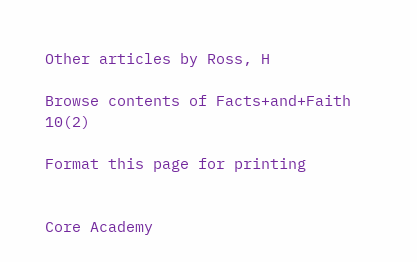Other articles by Ross, H

Browse contents of Facts+and+Faith 10(2)

Format this page for printing


Core Academy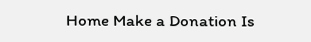Home Make a Donation Is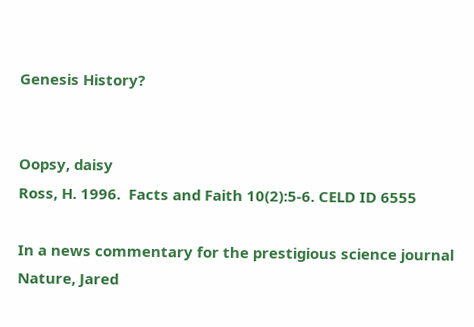Genesis History?


Oopsy, daisy
Ross, H. 1996.  Facts and Faith 10(2):5-6. CELD ID 6555

In a news commentary for the prestigious science journal Nature, Jared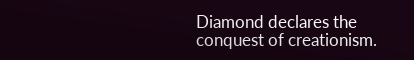Diamond declares the conquest of creationism.